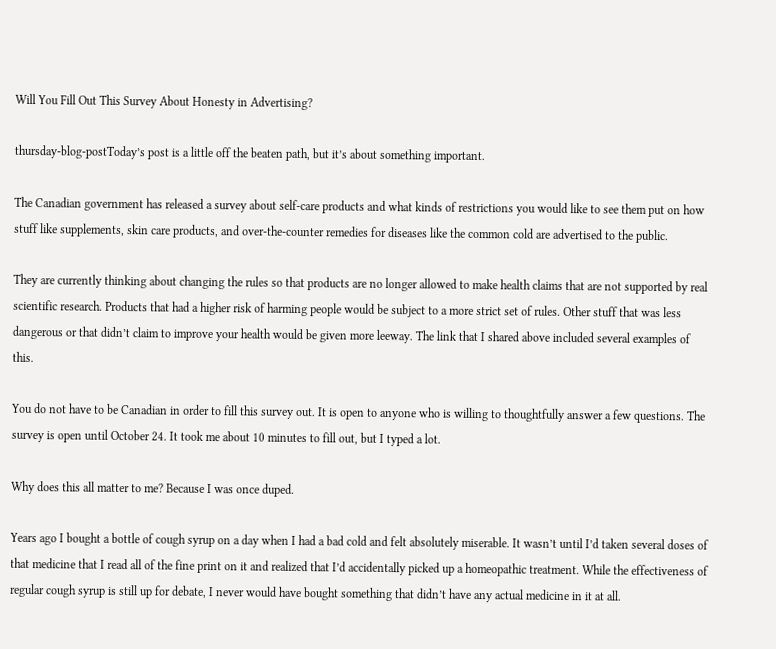Will You Fill Out This Survey About Honesty in Advertising?

thursday-blog-postToday’s post is a little off the beaten path, but it’s about something important.

The Canadian government has released a survey about self-care products and what kinds of restrictions you would like to see them put on how stuff like supplements, skin care products, and over-the-counter remedies for diseases like the common cold are advertised to the public.

They are currently thinking about changing the rules so that products are no longer allowed to make health claims that are not supported by real scientific research. Products that had a higher risk of harming people would be subject to a more strict set of rules. Other stuff that was less dangerous or that didn’t claim to improve your health would be given more leeway. The link that I shared above included several examples of this.

You do not have to be Canadian in order to fill this survey out. It is open to anyone who is willing to thoughtfully answer a few questions. The survey is open until October 24. It took me about 10 minutes to fill out, but I typed a lot.

Why does this all matter to me? Because I was once duped.

Years ago I bought a bottle of cough syrup on a day when I had a bad cold and felt absolutely miserable. It wasn’t until I’d taken several doses of that medicine that I read all of the fine print on it and realized that I’d accidentally picked up a homeopathic treatment. While the effectiveness of regular cough syrup is still up for debate, I never would have bought something that didn’t have any actual medicine in it at all.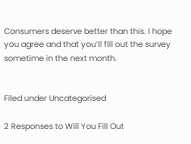Consumers deserve better than this. I hope you agree and that you’ll fill out the survey sometime in the next month.


Filed under Uncategorised

2 Responses to Will You Fill Out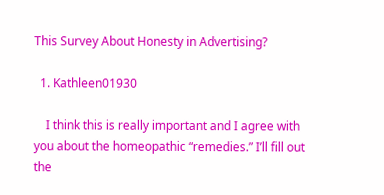This Survey About Honesty in Advertising?

  1. Kathleen01930

    I think this is really important and I agree with you about the homeopathic “remedies.” I’ll fill out the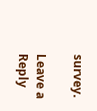survey.

Leave a Reply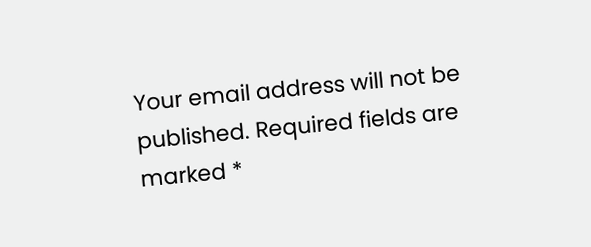Your email address will not be published. Required fields are marked *